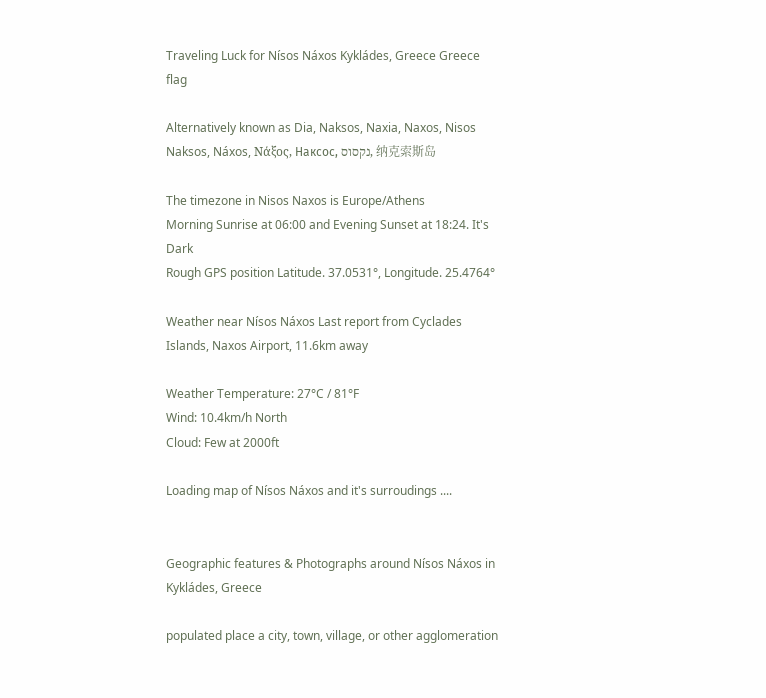Traveling Luck for Nísos Náxos Kykládes, Greece Greece flag

Alternatively known as Dia, Naksos, Naxia, Naxos, Nisos Naksos, Náxos, Νάξος, Наксос, נקסוס, 纳克索斯岛

The timezone in Nisos Naxos is Europe/Athens
Morning Sunrise at 06:00 and Evening Sunset at 18:24. It's Dark
Rough GPS position Latitude. 37.0531°, Longitude. 25.4764°

Weather near Nísos Náxos Last report from Cyclades Islands, Naxos Airport, 11.6km away

Weather Temperature: 27°C / 81°F
Wind: 10.4km/h North
Cloud: Few at 2000ft

Loading map of Nísos Náxos and it's surroudings ....


Geographic features & Photographs around Nísos Náxos in Kykládes, Greece

populated place a city, town, village, or other agglomeration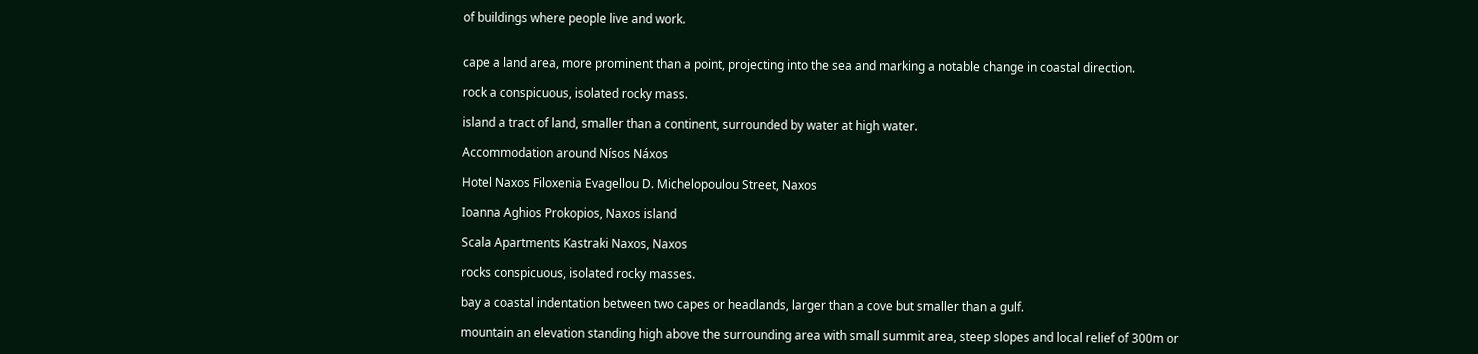of buildings where people live and work.


cape a land area, more prominent than a point, projecting into the sea and marking a notable change in coastal direction.

rock a conspicuous, isolated rocky mass.

island a tract of land, smaller than a continent, surrounded by water at high water.

Accommodation around Nísos Náxos

Hotel Naxos Filoxenia Evagellou D. Michelopoulou Street, Naxos

Ioanna Aghios Prokopios, Naxos island

Scala Apartments Kastraki Naxos, Naxos

rocks conspicuous, isolated rocky masses.

bay a coastal indentation between two capes or headlands, larger than a cove but smaller than a gulf.

mountain an elevation standing high above the surrounding area with small summit area, steep slopes and local relief of 300m or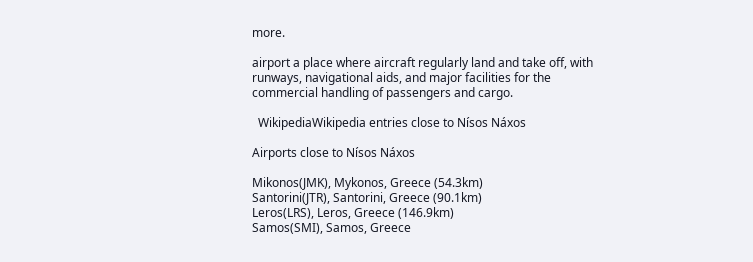more.

airport a place where aircraft regularly land and take off, with runways, navigational aids, and major facilities for the commercial handling of passengers and cargo.

  WikipediaWikipedia entries close to Nísos Náxos

Airports close to Nísos Náxos

Mikonos(JMK), Mykonos, Greece (54.3km)
Santorini(JTR), Santorini, Greece (90.1km)
Leros(LRS), Leros, Greece (146.9km)
Samos(SMI), Samos, Greece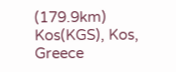(179.9km)
Kos(KGS), Kos, Greece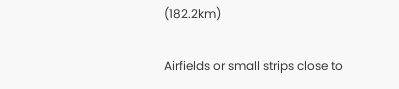(182.2km)

Airfields or small strips close to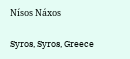Nísos Náxos

Syros, Syros, Greece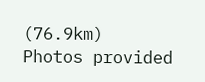(76.9km)
Photos provided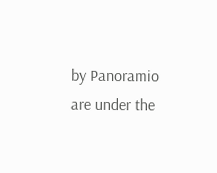by Panoramio are under the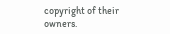copyright of their owners.